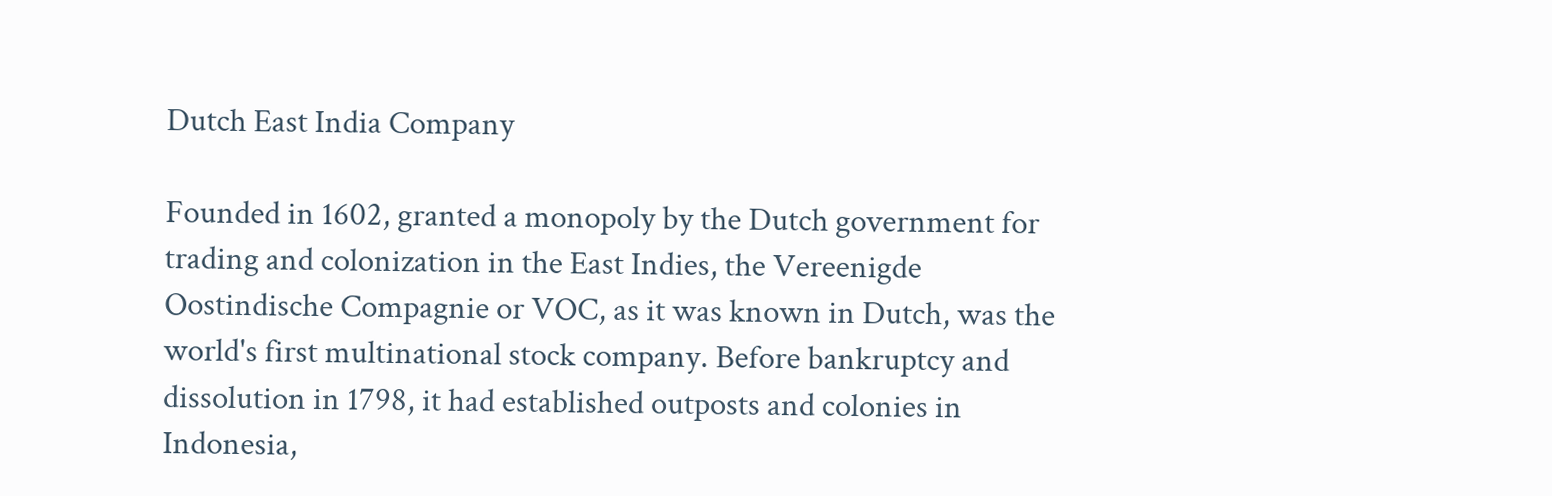Dutch East India Company

Founded in 1602, granted a monopoly by the Dutch government for trading and colonization in the East Indies, the Vereenigde Oostindische Compagnie or VOC, as it was known in Dutch, was the world's first multinational stock company. Before bankruptcy and dissolution in 1798, it had established outposts and colonies in Indonesia,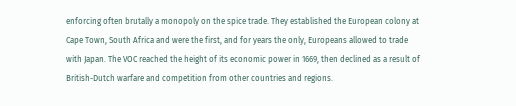enforcing often brutally a monopoly on the spice trade. They established the European colony at Cape Town, South Africa and were the first, and for years the only, Europeans allowed to trade with Japan. The VOC reached the height of its economic power in 1669, then declined as a result of British-Dutch warfare and competition from other countries and regions.